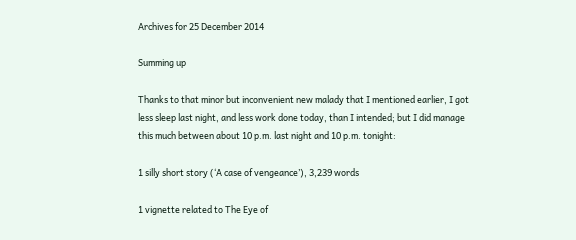Archives for 25 December 2014

Summing up

Thanks to that minor but inconvenient new malady that I mentioned earlier, I got less sleep last night, and less work done today, than I intended; but I did manage this much between about 10 p.m. last night and 10 p.m. tonight:

1 silly short story (‘A case of vengeance’), 3,239 words

1 vignette related to The Eye of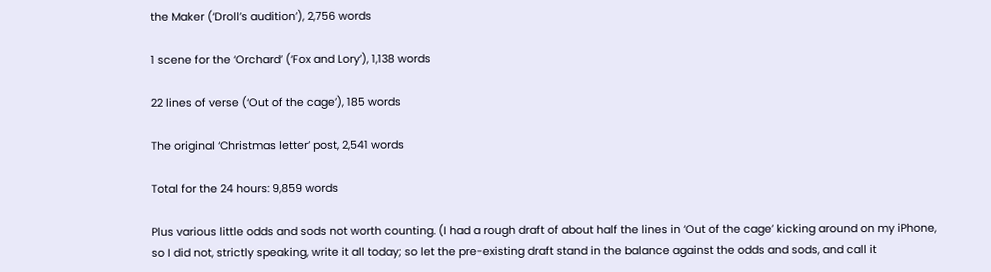the Maker (‘Droll’s audition’), 2,756 words

1 scene for the ‘Orchard’ (‘Fox and Lory’), 1,138 words

22 lines of verse (‘Out of the cage’), 185 words

The original ‘Christmas letter’ post, 2,541 words

Total for the 24 hours: 9,859 words

Plus various little odds and sods not worth counting. (I had a rough draft of about half the lines in ‘Out of the cage’ kicking around on my iPhone, so I did not, strictly speaking, write it all today; so let the pre-existing draft stand in the balance against the odds and sods, and call it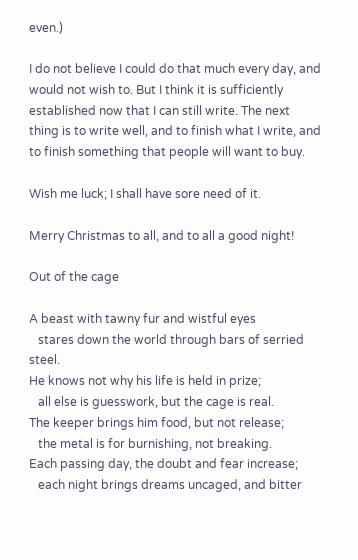even.)

I do not believe I could do that much every day, and would not wish to. But I think it is sufficiently established now that I can still write. The next thing is to write well, and to finish what I write, and to finish something that people will want to buy.

Wish me luck; I shall have sore need of it.

Merry Christmas to all, and to all a good night!

Out of the cage

A beast with tawny fur and wistful eyes
   stares down the world through bars of serried steel.
He knows not why his life is held in prize;
   all else is guesswork, but the cage is real.
The keeper brings him food, but not release;
   the metal is for burnishing, not breaking.
Each passing day, the doubt and fear increase;
   each night brings dreams uncaged, and bitter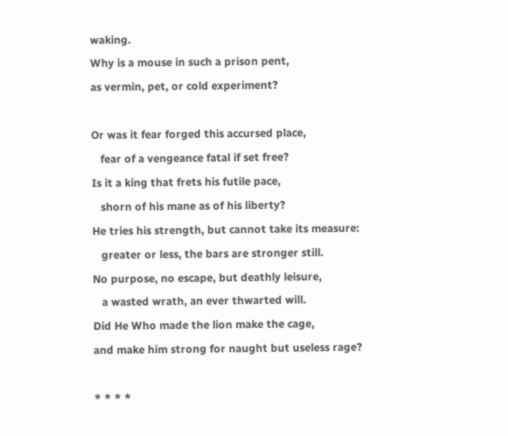waking.
Why is a mouse in such a prison pent,
as vermin, pet, or cold experiment?

Or was it fear forged this accursed place,
   fear of a vengeance fatal if set free?
Is it a king that frets his futile pace,
   shorn of his mane as of his liberty?
He tries his strength, but cannot take its measure:
   greater or less, the bars are stronger still.
No purpose, no escape, but deathly leisure,
   a wasted wrath, an ever thwarted will.
Did He Who made the lion make the cage,
and make him strong for naught but useless rage?

* * * *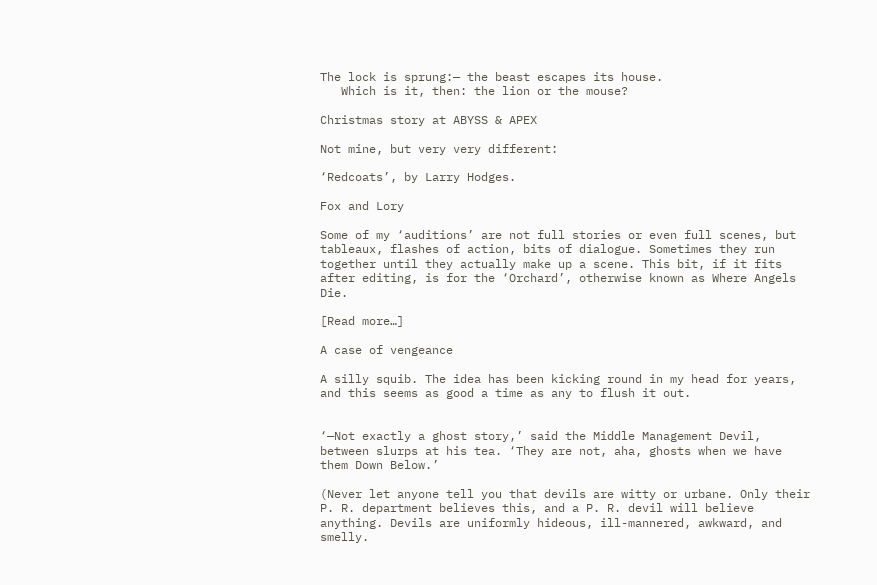The lock is sprung:— the beast escapes its house.
   Which is it, then: the lion or the mouse?

Christmas story at ABYSS & APEX

Not mine, but very very different:

‘Redcoats’, by Larry Hodges.

Fox and Lory

Some of my ‘auditions’ are not full stories or even full scenes, but tableaux, flashes of action, bits of dialogue. Sometimes they run together until they actually make up a scene. This bit, if it fits after editing, is for the ‘Orchard’, otherwise known as Where Angels Die.

[Read more…]

A case of vengeance

A silly squib. The idea has been kicking round in my head for years, and this seems as good a time as any to flush it out.


‘—Not exactly a ghost story,’ said the Middle Management Devil, between slurps at his tea. ‘They are not, aha, ghosts when we have them Down Below.’

(Never let anyone tell you that devils are witty or urbane. Only their P. R. department believes this, and a P. R. devil will believe anything. Devils are uniformly hideous, ill-mannered, awkward, and smelly.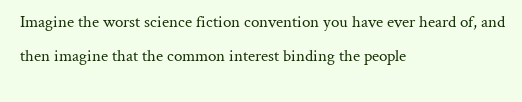Imagine the worst science fiction convention you have ever heard of, and then imagine that the common interest binding the people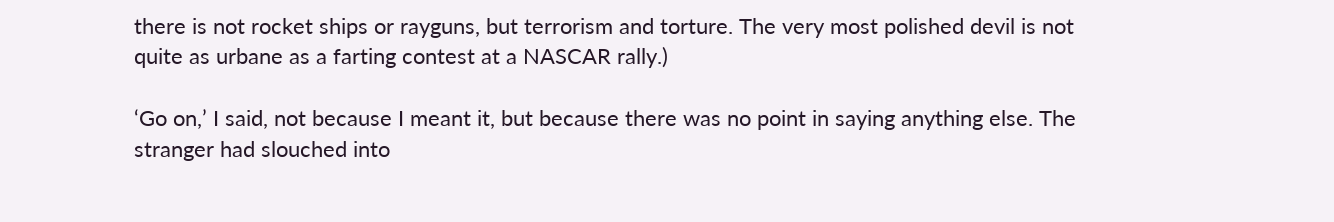there is not rocket ships or rayguns, but terrorism and torture. The very most polished devil is not quite as urbane as a farting contest at a NASCAR rally.)

‘Go on,’ I said, not because I meant it, but because there was no point in saying anything else. The stranger had slouched into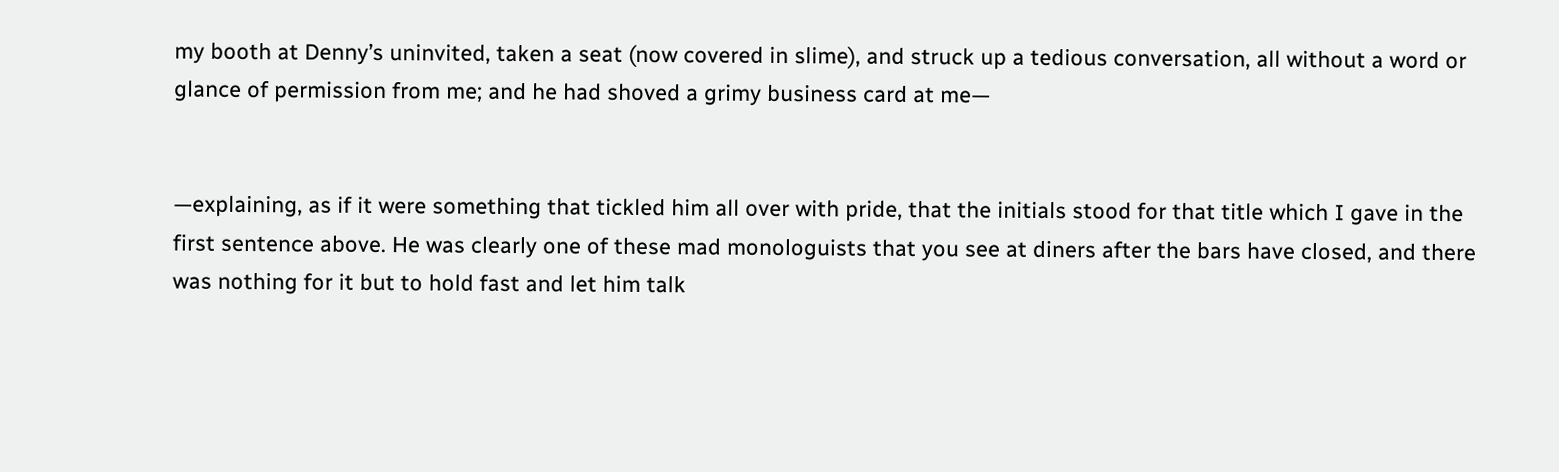my booth at Denny’s uninvited, taken a seat (now covered in slime), and struck up a tedious conversation, all without a word or glance of permission from me; and he had shoved a grimy business card at me—


—explaining, as if it were something that tickled him all over with pride, that the initials stood for that title which I gave in the first sentence above. He was clearly one of these mad monologuists that you see at diners after the bars have closed, and there was nothing for it but to hold fast and let him talk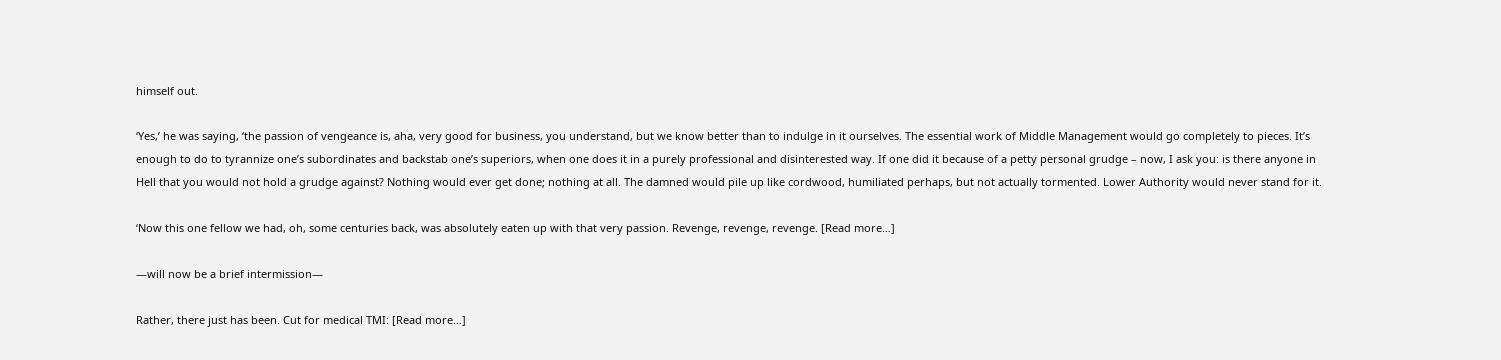himself out.

‘Yes,’ he was saying, ‘the passion of vengeance is, aha, very good for business, you understand, but we know better than to indulge in it ourselves. The essential work of Middle Management would go completely to pieces. It’s enough to do to tyrannize one’s subordinates and backstab one’s superiors, when one does it in a purely professional and disinterested way. If one did it because of a petty personal grudge – now, I ask you: is there anyone in Hell that you would not hold a grudge against? Nothing would ever get done; nothing at all. The damned would pile up like cordwood, humiliated perhaps, but not actually tormented. Lower Authority would never stand for it.

‘Now this one fellow we had, oh, some centuries back, was absolutely eaten up with that very passion. Revenge, revenge, revenge. [Read more…]

—will now be a brief intermission—

Rather, there just has been. Cut for medical TMI: [Read more…]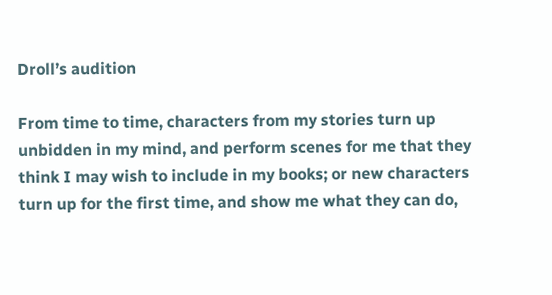Droll’s audition

From time to time, characters from my stories turn up unbidden in my mind, and perform scenes for me that they think I may wish to include in my books; or new characters turn up for the first time, and show me what they can do,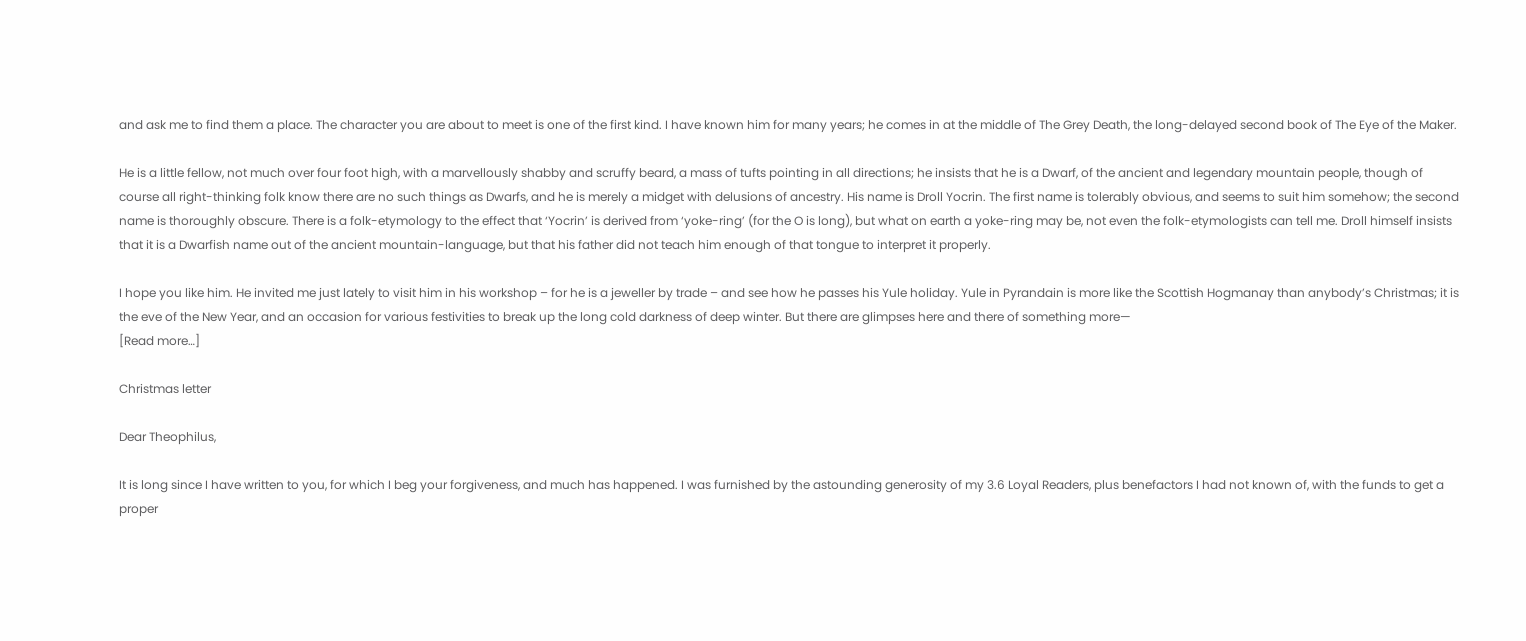and ask me to find them a place. The character you are about to meet is one of the first kind. I have known him for many years; he comes in at the middle of The Grey Death, the long-delayed second book of The Eye of the Maker.

He is a little fellow, not much over four foot high, with a marvellously shabby and scruffy beard, a mass of tufts pointing in all directions; he insists that he is a Dwarf, of the ancient and legendary mountain people, though of course all right-thinking folk know there are no such things as Dwarfs, and he is merely a midget with delusions of ancestry. His name is Droll Yocrin. The first name is tolerably obvious, and seems to suit him somehow; the second name is thoroughly obscure. There is a folk-etymology to the effect that ‘Yocrin’ is derived from ‘yoke-ring’ (for the O is long), but what on earth a yoke-ring may be, not even the folk-etymologists can tell me. Droll himself insists that it is a Dwarfish name out of the ancient mountain-language, but that his father did not teach him enough of that tongue to interpret it properly.

I hope you like him. He invited me just lately to visit him in his workshop – for he is a jeweller by trade – and see how he passes his Yule holiday. Yule in Pyrandain is more like the Scottish Hogmanay than anybody’s Christmas; it is the eve of the New Year, and an occasion for various festivities to break up the long cold darkness of deep winter. But there are glimpses here and there of something more—
[Read more…]

Christmas letter

Dear Theophilus,

It is long since I have written to you, for which I beg your forgiveness, and much has happened. I was furnished by the astounding generosity of my 3.6 Loyal Readers, plus benefactors I had not known of, with the funds to get a proper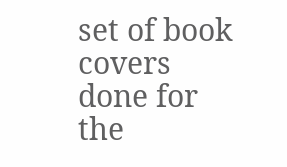set of book covers done for the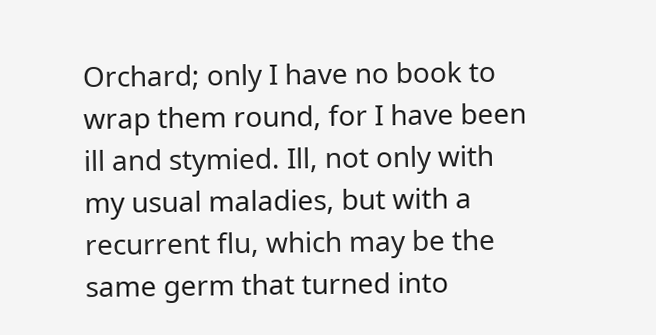Orchard; only I have no book to wrap them round, for I have been ill and stymied. Ill, not only with my usual maladies, but with a recurrent flu, which may be the same germ that turned into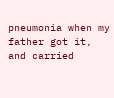pneumonia when my father got it, and carried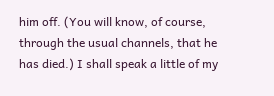him off. (You will know, of course, through the usual channels, that he has died.) I shall speak a little of my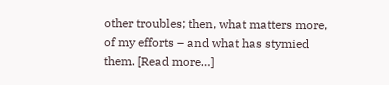other troubles; then, what matters more, of my efforts – and what has stymied them. [Read more…]